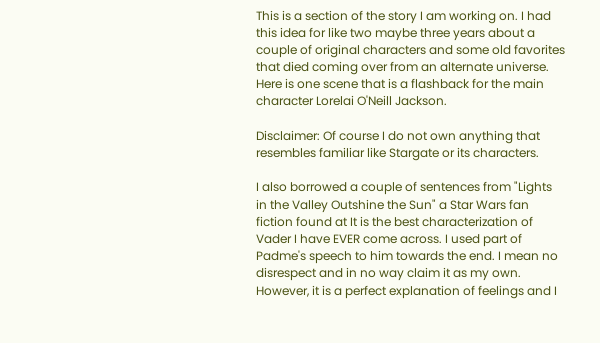This is a section of the story I am working on. I had this idea for like two maybe three years about a couple of original characters and some old favorites that died coming over from an alternate universe. Here is one scene that is a flashback for the main character Lorelai O'Neill Jackson.

Disclaimer: Of course I do not own anything that resembles familiar like Stargate or its characters.

I also borrowed a couple of sentences from "Lights in the Valley Outshine the Sun" a Star Wars fan fiction found at It is the best characterization of Vader I have EVER come across. I used part of Padme's speech to him towards the end. I mean no disrespect and in no way claim it as my own. However, it is a perfect explanation of feelings and I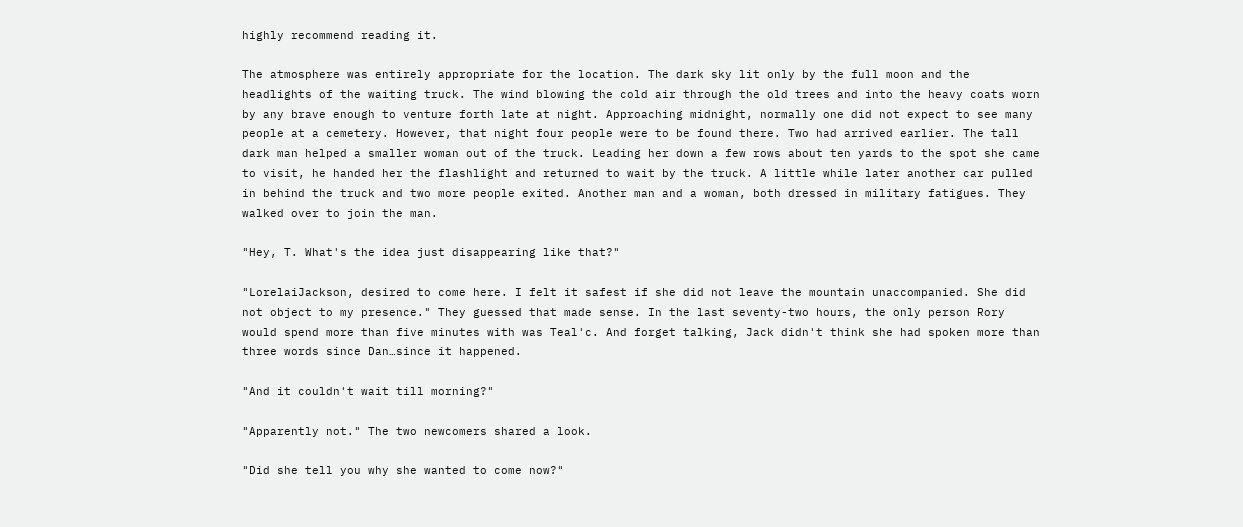highly recommend reading it.

The atmosphere was entirely appropriate for the location. The dark sky lit only by the full moon and the headlights of the waiting truck. The wind blowing the cold air through the old trees and into the heavy coats worn by any brave enough to venture forth late at night. Approaching midnight, normally one did not expect to see many people at a cemetery. However, that night four people were to be found there. Two had arrived earlier. The tall dark man helped a smaller woman out of the truck. Leading her down a few rows about ten yards to the spot she came to visit, he handed her the flashlight and returned to wait by the truck. A little while later another car pulled in behind the truck and two more people exited. Another man and a woman, both dressed in military fatigues. They walked over to join the man.

"Hey, T. What's the idea just disappearing like that?"

"LorelaiJackson, desired to come here. I felt it safest if she did not leave the mountain unaccompanied. She did not object to my presence." They guessed that made sense. In the last seventy-two hours, the only person Rory would spend more than five minutes with was Teal'c. And forget talking, Jack didn't think she had spoken more than three words since Dan…since it happened.

"And it couldn't wait till morning?"

"Apparently not." The two newcomers shared a look.

"Did she tell you why she wanted to come now?"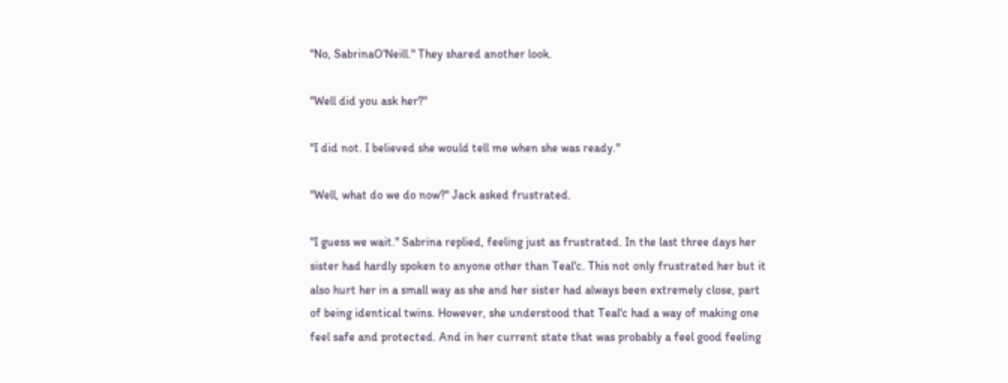"No, SabrinaO'Neill." They shared another look.

"Well did you ask her?"

"I did not. I believed she would tell me when she was ready."

"Well, what do we do now?" Jack asked frustrated.

"I guess we wait." Sabrina replied, feeling just as frustrated. In the last three days her sister had hardly spoken to anyone other than Teal'c. This not only frustrated her but it also hurt her in a small way as she and her sister had always been extremely close, part of being identical twins. However, she understood that Teal'c had a way of making one feel safe and protected. And in her current state that was probably a feel good feeling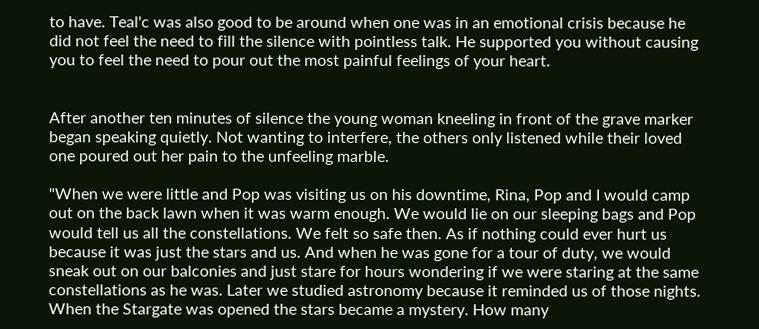to have. Teal'c was also good to be around when one was in an emotional crisis because he did not feel the need to fill the silence with pointless talk. He supported you without causing you to feel the need to pour out the most painful feelings of your heart.


After another ten minutes of silence the young woman kneeling in front of the grave marker began speaking quietly. Not wanting to interfere, the others only listened while their loved one poured out her pain to the unfeeling marble.

"When we were little and Pop was visiting us on his downtime, Rina, Pop and I would camp out on the back lawn when it was warm enough. We would lie on our sleeping bags and Pop would tell us all the constellations. We felt so safe then. As if nothing could ever hurt us because it was just the stars and us. And when he was gone for a tour of duty, we would sneak out on our balconies and just stare for hours wondering if we were staring at the same constellations as he was. Later we studied astronomy because it reminded us of those nights. When the Stargate was opened the stars became a mystery. How many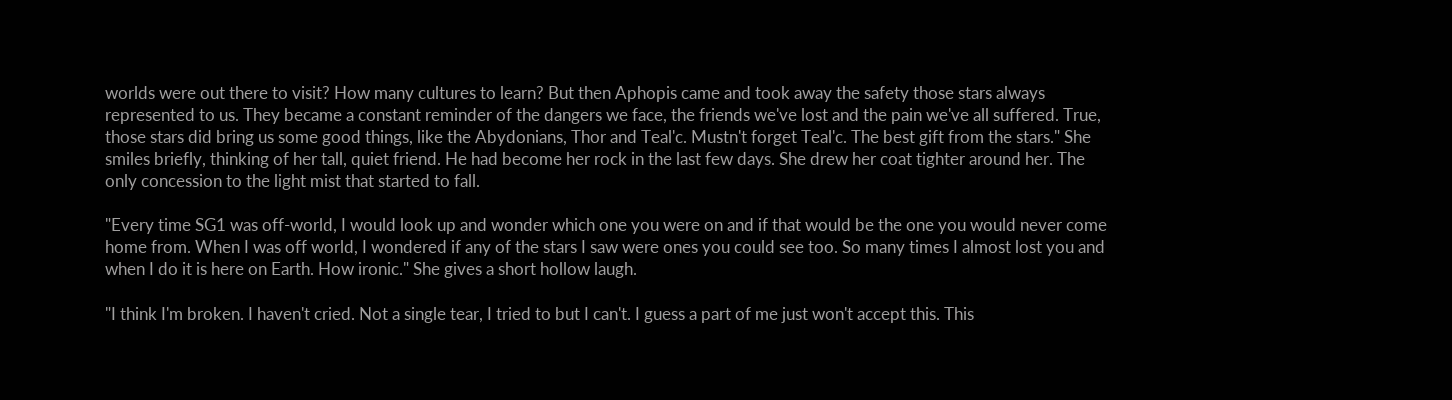worlds were out there to visit? How many cultures to learn? But then Aphopis came and took away the safety those stars always represented to us. They became a constant reminder of the dangers we face, the friends we've lost and the pain we've all suffered. True, those stars did bring us some good things, like the Abydonians, Thor and Teal'c. Mustn't forget Teal'c. The best gift from the stars." She smiles briefly, thinking of her tall, quiet friend. He had become her rock in the last few days. She drew her coat tighter around her. The only concession to the light mist that started to fall.

"Every time SG1 was off-world, I would look up and wonder which one you were on and if that would be the one you would never come home from. When I was off world, I wondered if any of the stars I saw were ones you could see too. So many times I almost lost you and when I do it is here on Earth. How ironic." She gives a short hollow laugh.

"I think I'm broken. I haven't cried. Not a single tear, I tried to but I can't. I guess a part of me just won't accept this. This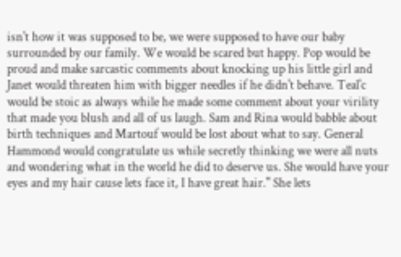isn't how it was supposed to be, we were supposed to have our baby surrounded by our family. We would be scared but happy. Pop would be proud and make sarcastic comments about knocking up his little girl and Janet would threaten him with bigger needles if he didn't behave. Teal'c would be stoic as always while he made some comment about your virility that made you blush and all of us laugh. Sam and Rina would babble about birth techniques and Martouf would be lost about what to say. General Hammond would congratulate us while secretly thinking we were all nuts and wondering what in the world he did to deserve us. She would have your eyes and my hair cause lets face it, I have great hair." She lets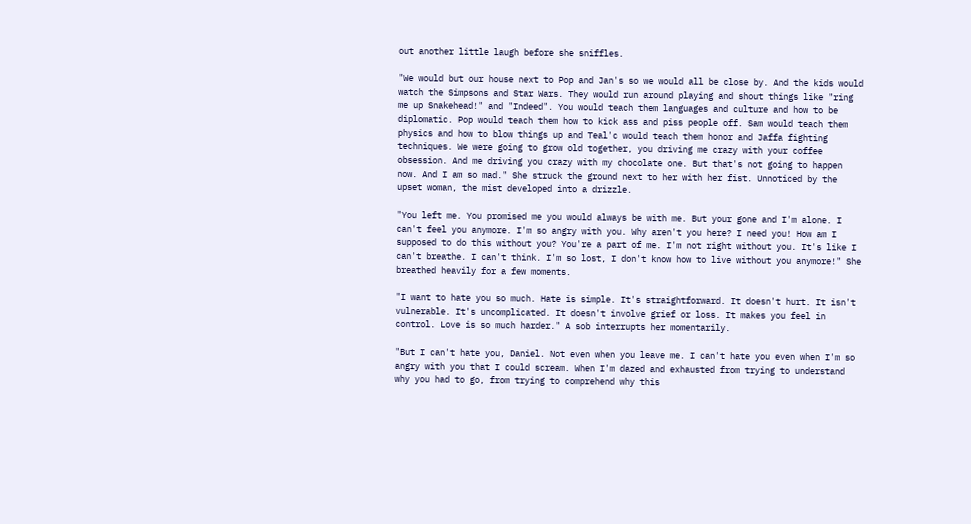out another little laugh before she sniffles.

"We would but our house next to Pop and Jan's so we would all be close by. And the kids would watch the Simpsons and Star Wars. They would run around playing and shout things like "ring me up Snakehead!" and "Indeed". You would teach them languages and culture and how to be diplomatic. Pop would teach them how to kick ass and piss people off. Sam would teach them physics and how to blow things up and Teal'c would teach them honor and Jaffa fighting techniques. We were going to grow old together, you driving me crazy with your coffee obsession. And me driving you crazy with my chocolate one. But that's not going to happen now. And I am so mad." She struck the ground next to her with her fist. Unnoticed by the upset woman, the mist developed into a drizzle.

"You left me. You promised me you would always be with me. But your gone and I'm alone. I can't feel you anymore. I'm so angry with you. Why aren't you here? I need you! How am I supposed to do this without you? You're a part of me. I'm not right without you. It's like I can't breathe. I can't think. I'm so lost, I don't know how to live without you anymore!" She breathed heavily for a few moments.

"I want to hate you so much. Hate is simple. It's straightforward. It doesn't hurt. It isn't vulnerable. It's uncomplicated. It doesn't involve grief or loss. It makes you feel in control. Love is so much harder." A sob interrupts her momentarily.

"But I can't hate you, Daniel. Not even when you leave me. I can't hate you even when I'm so angry with you that I could scream. When I'm dazed and exhausted from trying to understand why you had to go, from trying to comprehend why this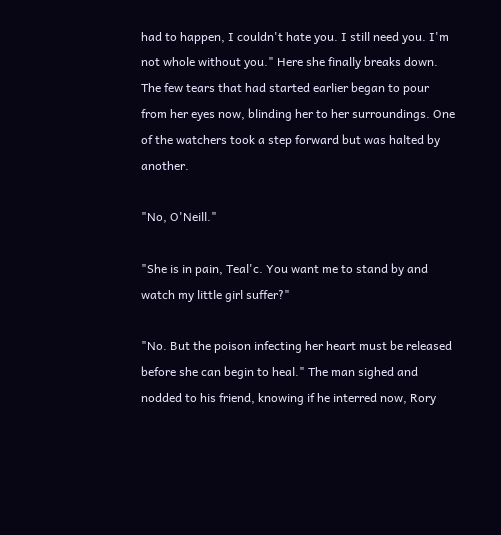had to happen, I couldn't hate you. I still need you. I'm not whole without you." Here she finally breaks down. The few tears that had started earlier began to pour from her eyes now, blinding her to her surroundings. One of the watchers took a step forward but was halted by another.

"No, O'Neill."

"She is in pain, Teal'c. You want me to stand by and watch my little girl suffer?"

"No. But the poison infecting her heart must be released before she can begin to heal." The man sighed and nodded to his friend, knowing if he interred now, Rory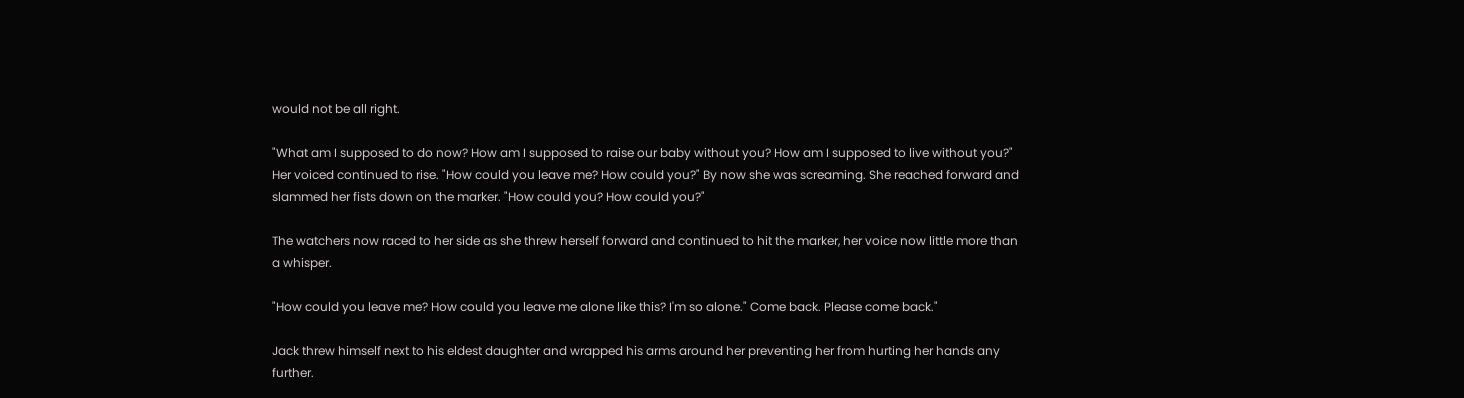would not be all right.

"What am I supposed to do now? How am I supposed to raise our baby without you? How am I supposed to live without you?" Her voiced continued to rise. "How could you leave me? How could you?" By now she was screaming. She reached forward and slammed her fists down on the marker. "How could you? How could you?"

The watchers now raced to her side as she threw herself forward and continued to hit the marker, her voice now little more than a whisper.

"How could you leave me? How could you leave me alone like this? I'm so alone." Come back. Please come back."

Jack threw himself next to his eldest daughter and wrapped his arms around her preventing her from hurting her hands any further.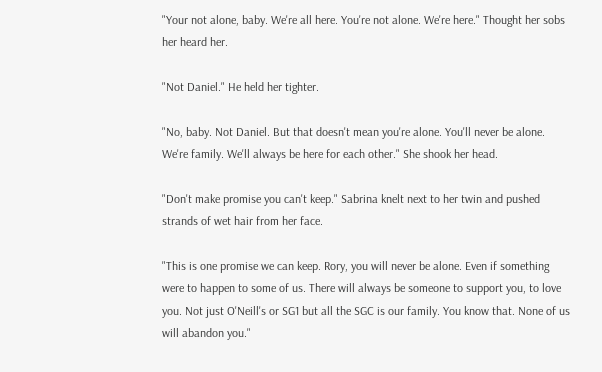"Your not alone, baby. We're all here. You're not alone. We're here." Thought her sobs her heard her.

"Not Daniel." He held her tighter.

"No, baby. Not Daniel. But that doesn't mean you're alone. You'll never be alone. We're family. We'll always be here for each other." She shook her head.

"Don't make promise you can't keep." Sabrina knelt next to her twin and pushed strands of wet hair from her face.

"This is one promise we can keep. Rory, you will never be alone. Even if something were to happen to some of us. There will always be someone to support you, to love you. Not just O'Neill's or SG1 but all the SGC is our family. You know that. None of us will abandon you."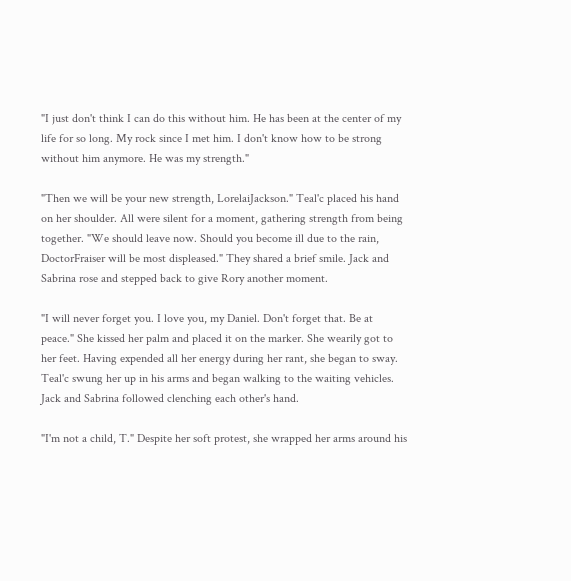"I just don't think I can do this without him. He has been at the center of my life for so long. My rock since I met him. I don't know how to be strong without him anymore. He was my strength."

"Then we will be your new strength, LorelaiJackson." Teal'c placed his hand on her shoulder. All were silent for a moment, gathering strength from being together. "We should leave now. Should you become ill due to the rain, DoctorFraiser will be most displeased." They shared a brief smile. Jack and Sabrina rose and stepped back to give Rory another moment.

"I will never forget you. I love you, my Daniel. Don't forget that. Be at peace." She kissed her palm and placed it on the marker. She wearily got to her feet. Having expended all her energy during her rant, she began to sway. Teal'c swung her up in his arms and began walking to the waiting vehicles. Jack and Sabrina followed clenching each other's hand.

"I'm not a child, T." Despite her soft protest, she wrapped her arms around his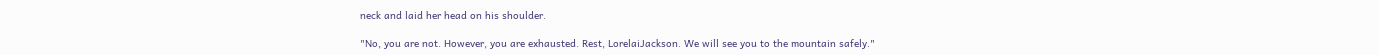neck and laid her head on his shoulder.

"No, you are not. However, you are exhausted. Rest, LorelaiJackson. We will see you to the mountain safely."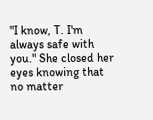"I know, T. I'm always safe with you." She closed her eyes knowing that no matter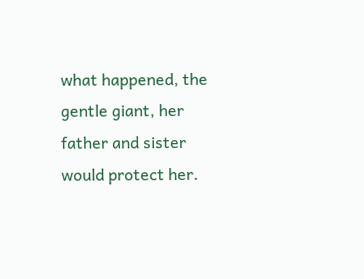what happened, the gentle giant, her father and sister would protect her.